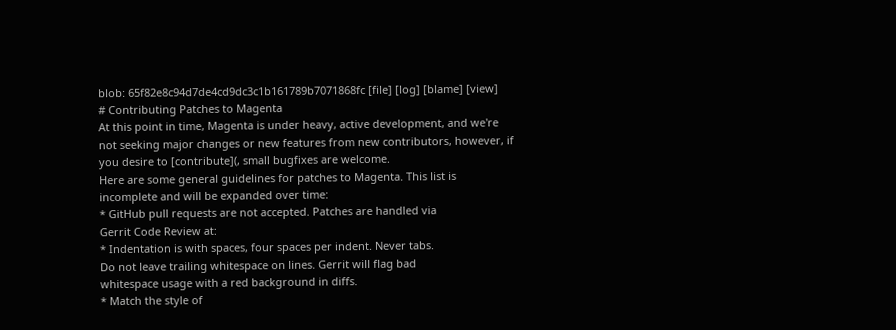blob: 65f82e8c94d7de4cd9dc3c1b161789b7071868fc [file] [log] [blame] [view]
# Contributing Patches to Magenta
At this point in time, Magenta is under heavy, active development, and we're
not seeking major changes or new features from new contributors, however, if
you desire to [contribute](, small bugfixes are welcome.
Here are some general guidelines for patches to Magenta. This list is
incomplete and will be expanded over time:
* GitHub pull requests are not accepted. Patches are handled via
Gerrit Code Review at:
* Indentation is with spaces, four spaces per indent. Never tabs.
Do not leave trailing whitespace on lines. Gerrit will flag bad
whitespace usage with a red background in diffs.
* Match the style of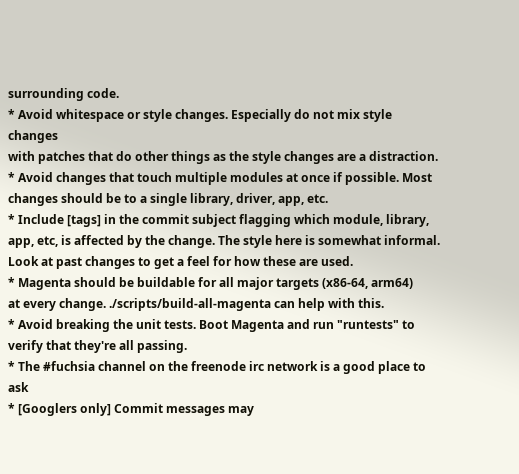surrounding code.
* Avoid whitespace or style changes. Especially do not mix style changes
with patches that do other things as the style changes are a distraction.
* Avoid changes that touch multiple modules at once if possible. Most
changes should be to a single library, driver, app, etc.
* Include [tags] in the commit subject flagging which module, library,
app, etc, is affected by the change. The style here is somewhat informal.
Look at past changes to get a feel for how these are used.
* Magenta should be buildable for all major targets (x86-64, arm64)
at every change. ./scripts/build-all-magenta can help with this.
* Avoid breaking the unit tests. Boot Magenta and run "runtests" to
verify that they're all passing.
* The #fuchsia channel on the freenode irc network is a good place to ask
* [Googlers only] Commit messages may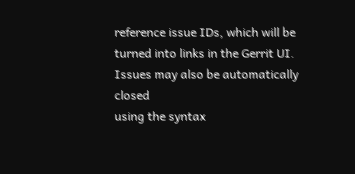reference issue IDs, which will be
turned into links in the Gerrit UI. Issues may also be automatically closed
using the syntax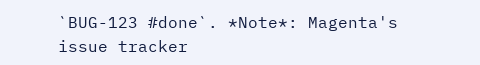`BUG-123 #done`. *Note*: Magenta's issue tracker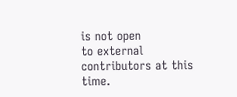is not open
to external contributors at this time.